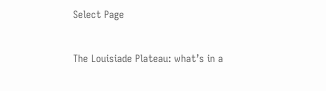Select Page

The Louisiade Plateau: what’s in a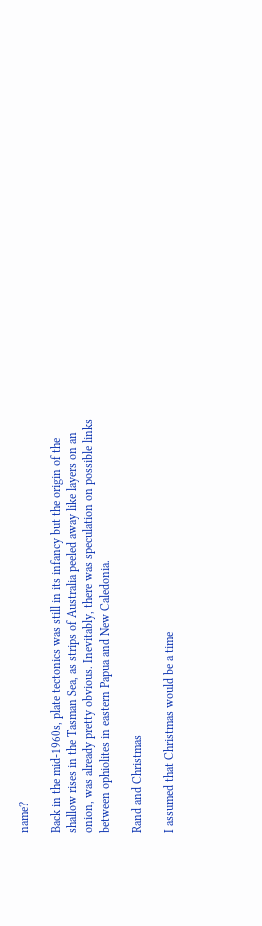name?

Back in the mid-1960s, plate tectonics was still in its infancy but the origin of the shallow rises in the Tasman Sea, as strips of Australia peeled away like layers on an onion, was already pretty obvious. Inevitably, there was speculation on possible links between ophiolites in eastern Papua and New Caledonia.

Rand and Christmas

I assumed that Christmas would be a time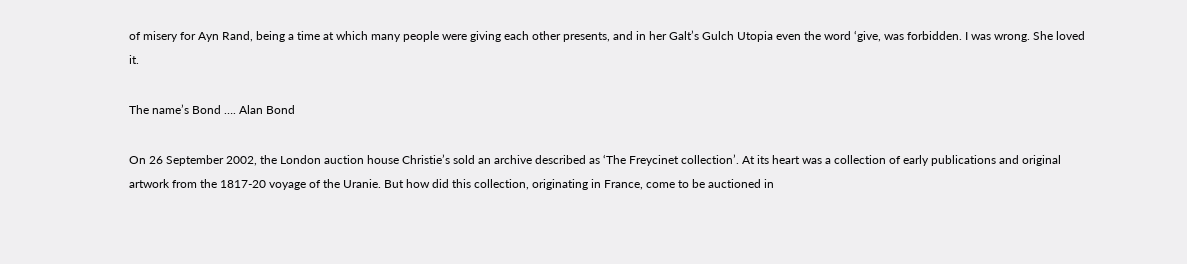of misery for Ayn Rand, being a time at which many people were giving each other presents, and in her Galt’s Gulch Utopia even the word ‘give, was forbidden. I was wrong. She loved it.

The name’s Bond …. Alan Bond

On 26 September 2002, the London auction house Christie’s sold an archive described as ‘The Freycinet collection’. At its heart was a collection of early publications and original artwork from the 1817-20 voyage of the Uranie. But how did this collection, originating in France, come to be auctioned in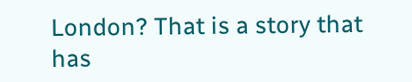London? That is a story that has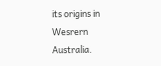its origins in Wesrern Australia.